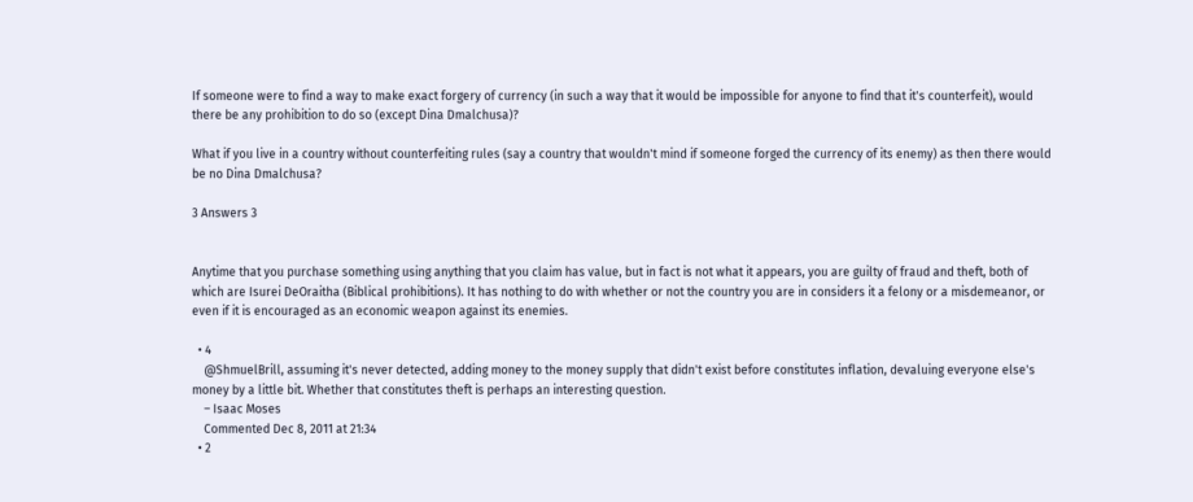If someone were to find a way to make exact forgery of currency (in such a way that it would be impossible for anyone to find that it's counterfeit), would there be any prohibition to do so (except Dina Dmalchusa)?

What if you live in a country without counterfeiting rules (say a country that wouldn't mind if someone forged the currency of its enemy) as then there would be no Dina Dmalchusa?

3 Answers 3


Anytime that you purchase something using anything that you claim has value, but in fact is not what it appears, you are guilty of fraud and theft, both of which are Isurei DeOraitha (Biblical prohibitions). It has nothing to do with whether or not the country you are in considers it a felony or a misdemeanor, or even if it is encouraged as an economic weapon against its enemies.

  • 4
    @ShmuelBrill, assuming it's never detected, adding money to the money supply that didn't exist before constitutes inflation, devaluing everyone else's money by a little bit. Whether that constitutes theft is perhaps an interesting question.
    – Isaac Moses
    Commented Dec 8, 2011 at 21:34
  • 2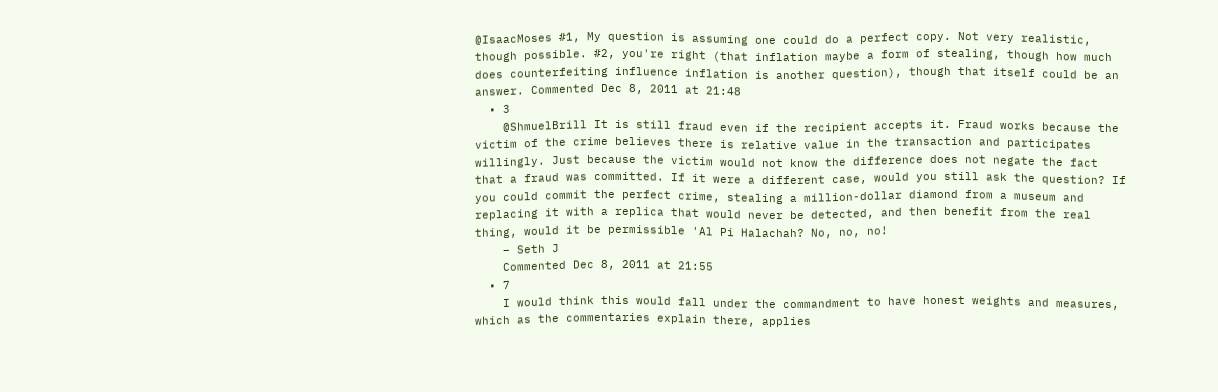@IsaacMoses #1, My question is assuming one could do a perfect copy. Not very realistic, though possible. #2, you're right (that inflation maybe a form of stealing, though how much does counterfeiting influence inflation is another question), though that itself could be an answer. Commented Dec 8, 2011 at 21:48
  • 3
    @ShmuelBrill It is still fraud even if the recipient accepts it. Fraud works because the victim of the crime believes there is relative value in the transaction and participates willingly. Just because the victim would not know the difference does not negate the fact that a fraud was committed. If it were a different case, would you still ask the question? If you could commit the perfect crime, stealing a million-dollar diamond from a museum and replacing it with a replica that would never be detected, and then benefit from the real thing, would it be permissible 'Al Pi Halachah? No, no, no!
    – Seth J
    Commented Dec 8, 2011 at 21:55
  • 7
    I would think this would fall under the commandment to have honest weights and measures, which as the commentaries explain there, applies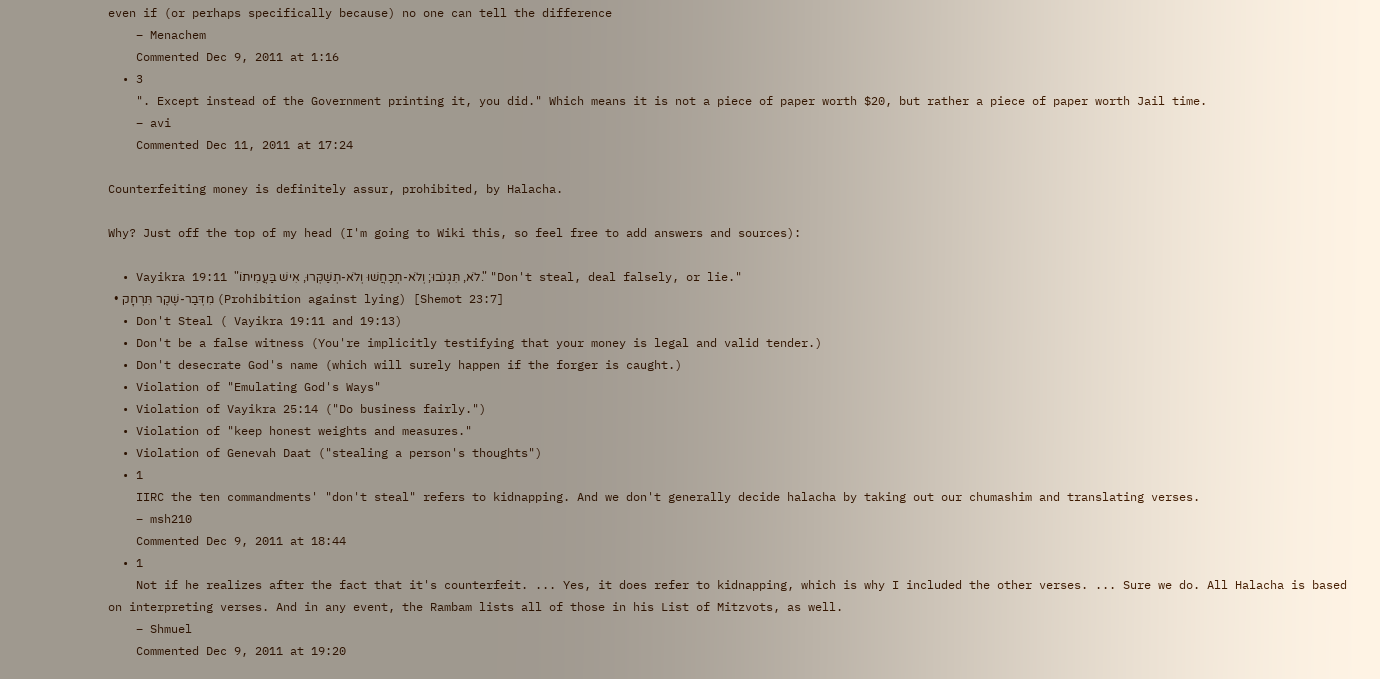even if (or perhaps specifically because) no one can tell the difference
    – Menachem
    Commented Dec 9, 2011 at 1:16
  • 3
    ". Except instead of the Government printing it, you did." Which means it is not a piece of paper worth $20, but rather a piece of paper worth Jail time.
    – avi
    Commented Dec 11, 2011 at 17:24

Counterfeiting money is definitely assur, prohibited, by Halacha.

Why? Just off the top of my head (I'm going to Wiki this, so feel free to add answers and sources):

  • Vayikra 19:11 "לֹא, תִּגְנֹבוּ; וְלֹא-תְכַחֲשׁוּ וְלֹא-תְשַׁקְּרוּ, אִישׁ בַּעֲמִיתוֹ." "Don't steal, deal falsely, or lie."
  • מִדְּבַר-שֶׁקֶר תִּרְחָק (Prohibition against lying) [Shemot 23:7]
  • Don't Steal ( Vayikra 19:11 and 19:13)
  • Don't be a false witness (You're implicitly testifying that your money is legal and valid tender.)
  • Don't desecrate God's name (which will surely happen if the forger is caught.)
  • Violation of "Emulating God's Ways"
  • Violation of Vayikra 25:14 ("Do business fairly.")
  • Violation of "keep honest weights and measures."
  • Violation of Genevah Daat ("stealing a person's thoughts")
  • 1
    IIRC the ten commandments' "don't steal" refers to kidnapping. And we don't generally decide halacha by taking out our chumashim and translating verses.
    – msh210
    Commented Dec 9, 2011 at 18:44
  • 1
    Not if he realizes after the fact that it's counterfeit. ... Yes, it does refer to kidnapping, which is why I included the other verses. ... Sure we do. All Halacha is based on interpreting verses. And in any event, the Rambam lists all of those in his List of Mitzvots, as well.
    – Shmuel
    Commented Dec 9, 2011 at 19:20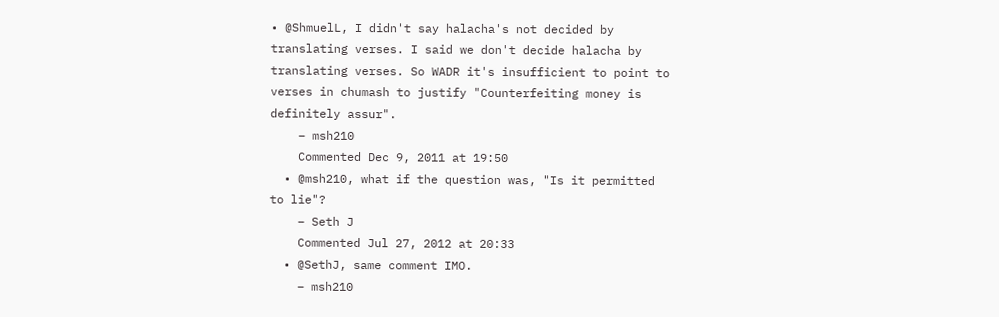• @ShmuelL, I didn't say halacha's not decided by translating verses. I said we don't decide halacha by translating verses. So WADR it's insufficient to point to verses in chumash to justify "Counterfeiting money is definitely assur".
    – msh210
    Commented Dec 9, 2011 at 19:50
  • @msh210, what if the question was, "Is it permitted to lie"?
    – Seth J
    Commented Jul 27, 2012 at 20:33
  • @SethJ, same comment IMO.
    – msh210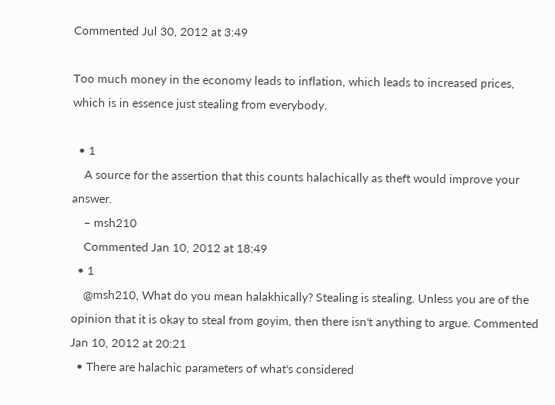Commented Jul 30, 2012 at 3:49

Too much money in the economy leads to inflation, which leads to increased prices, which is in essence just stealing from everybody.

  • 1
    A source for the assertion that this counts halachically as theft would improve your answer.
    – msh210
    Commented Jan 10, 2012 at 18:49
  • 1
    @msh210, What do you mean halakhically? Stealing is stealing. Unless you are of the opinion that it is okay to steal from goyim, then there isn't anything to argue. Commented Jan 10, 2012 at 20:21
  • There are halachic parameters of what's considered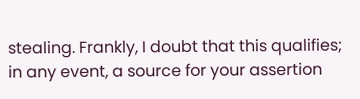stealing. Frankly, I doubt that this qualifies; in any event, a source for your assertion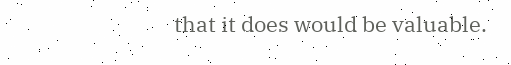that it does would be valuable.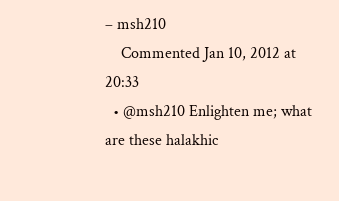– msh210
    Commented Jan 10, 2012 at 20:33
  • @msh210 Enlighten me; what are these halakhic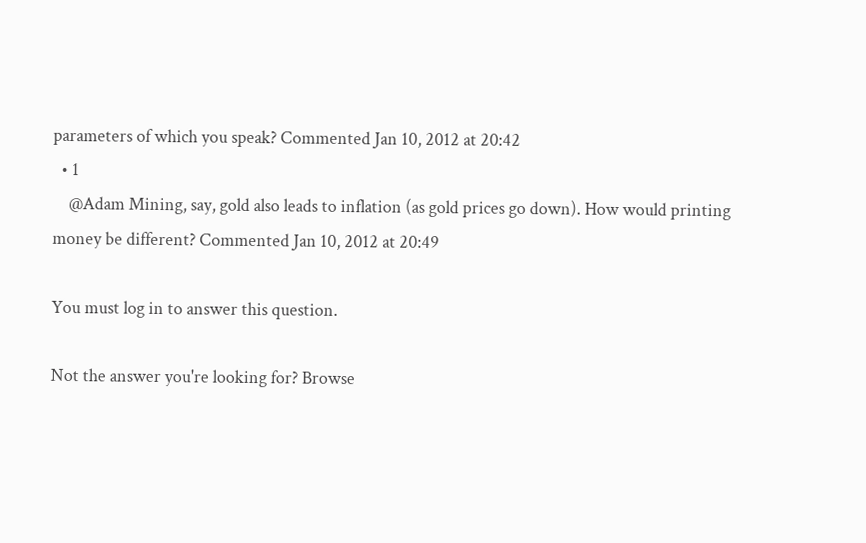parameters of which you speak? Commented Jan 10, 2012 at 20:42
  • 1
    @Adam Mining, say, gold also leads to inflation (as gold prices go down). How would printing money be different? Commented Jan 10, 2012 at 20:49

You must log in to answer this question.

Not the answer you're looking for? Browse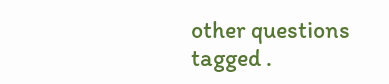other questions tagged .